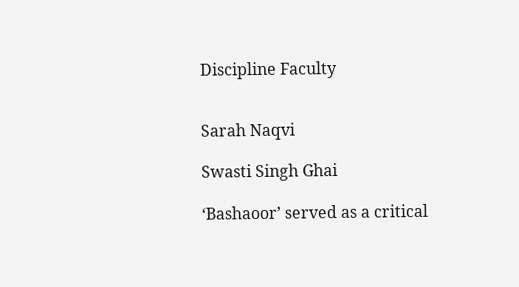Discipline Faculty


Sarah Naqvi

Swasti Singh Ghai

‘Bashaoor’ served as a critical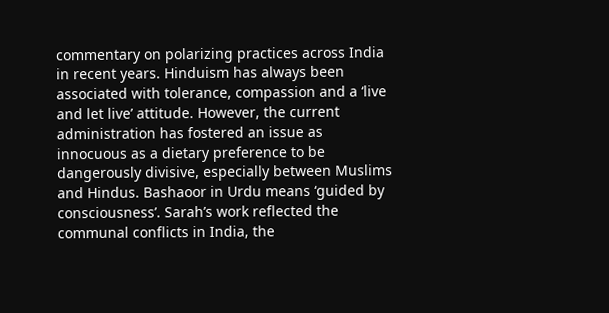commentary on polarizing practices across India in recent years. Hinduism has always been associated with tolerance, compassion and a ‘live and let live’ attitude. However, the current administration has fostered an issue as innocuous as a dietary preference to be dangerously divisive, especially between Muslims and Hindus. Bashaoor in Urdu means ‘guided by consciousness’. Sarah’s work reflected the communal conflicts in India, the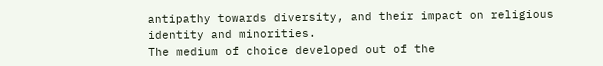antipathy towards diversity, and their impact on religious identity and minorities.
The medium of choice developed out of the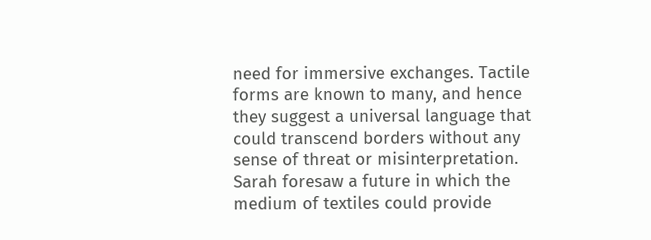need for immersive exchanges. Tactile forms are known to many, and hence they suggest a universal language that could transcend borders without any sense of threat or misinterpretation. Sarah foresaw a future in which the medium of textiles could provide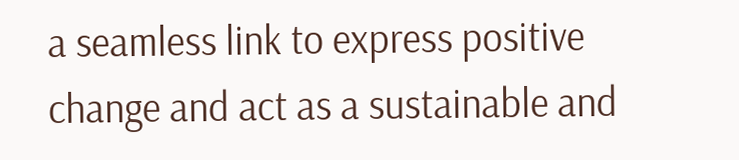a seamless link to express positive change and act as a sustainable and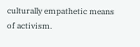culturally empathetic means of activism.